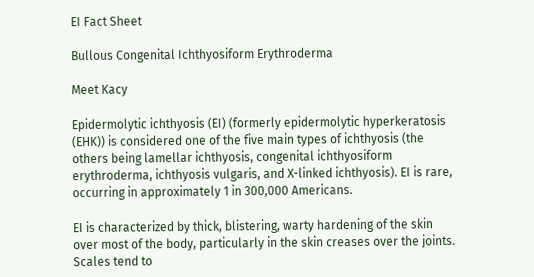EI Fact Sheet

Bullous Congenital Ichthyosiform Erythroderma

Meet Kacy

Epidermolytic ichthyosis (EI) (formerly epidermolytic hyperkeratosis (EHK)) is considered one of the five main types of ichthyosis (the others being lamellar ichthyosis, congenital ichthyosiform erythroderma, ichthyosis vulgaris, and X-linked ichthyosis). EI is rare, occurring in approximately 1 in 300,000 Americans.

EI is characterized by thick, blistering, warty hardening of the skin over most of the body, particularly in the skin creases over the joints. Scales tend to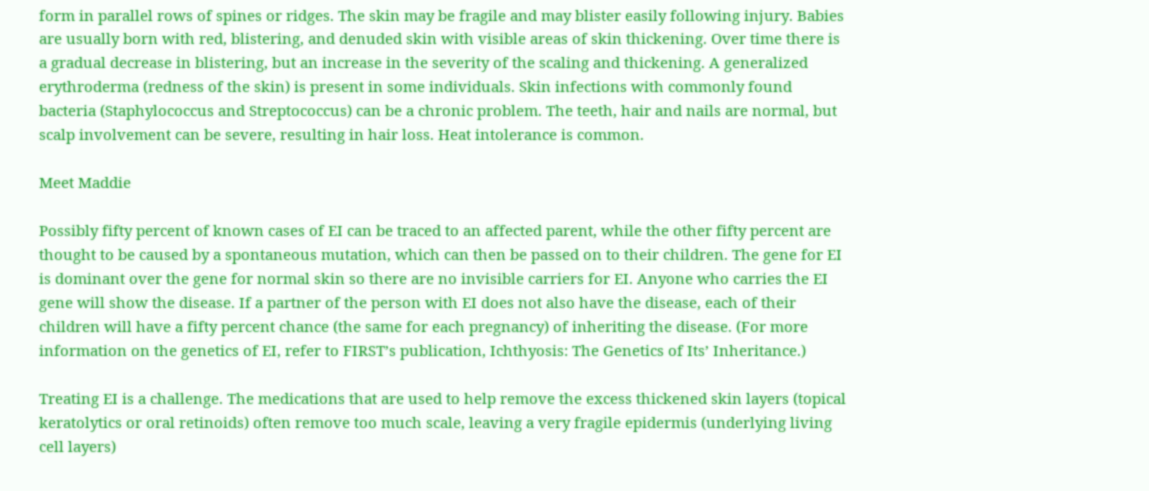form in parallel rows of spines or ridges. The skin may be fragile and may blister easily following injury. Babies are usually born with red, blistering, and denuded skin with visible areas of skin thickening. Over time there is a gradual decrease in blistering, but an increase in the severity of the scaling and thickening. A generalized erythroderma (redness of the skin) is present in some individuals. Skin infections with commonly found bacteria (Staphylococcus and Streptococcus) can be a chronic problem. The teeth, hair and nails are normal, but scalp involvement can be severe, resulting in hair loss. Heat intolerance is common.

Meet Maddie

Possibly fifty percent of known cases of EI can be traced to an affected parent, while the other fifty percent are thought to be caused by a spontaneous mutation, which can then be passed on to their children. The gene for EI is dominant over the gene for normal skin so there are no invisible carriers for EI. Anyone who carries the EI gene will show the disease. If a partner of the person with EI does not also have the disease, each of their children will have a fifty percent chance (the same for each pregnancy) of inheriting the disease. (For more information on the genetics of EI, refer to FIRST’s publication, Ichthyosis: The Genetics of Its’ Inheritance.)

Treating EI is a challenge. The medications that are used to help remove the excess thickened skin layers (topical keratolytics or oral retinoids) often remove too much scale, leaving a very fragile epidermis (underlying living cell layers)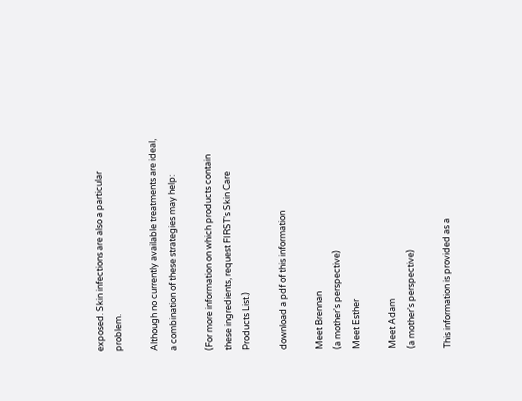exposed. Skin infections are also a particular problem.

Although no currently available treatments are ideal, a combination of these strategies may help:

(For more information on which products contain these ingredients, request FIRST’s Skin Care Products List.)

download a pdf of this information

Meet Brennan
(a mother's perspective)
Meet Esther

Meet Adam
(a mother's perspective)

This information is provided as a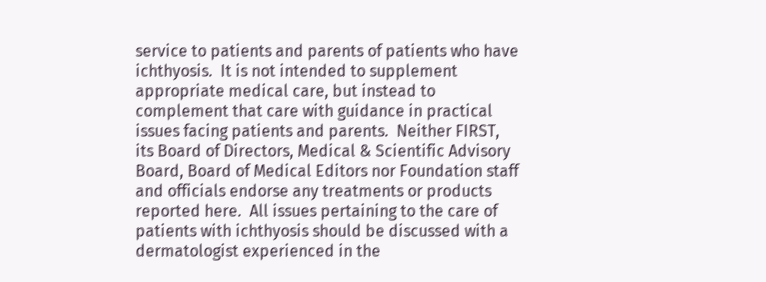service to patients and parents of patients who have ichthyosis.  It is not intended to supplement appropriate medical care, but instead to complement that care with guidance in practical issues facing patients and parents.  Neither FIRST, its Board of Directors, Medical & Scientific Advisory Board, Board of Medical Editors nor Foundation staff and officials endorse any treatments or products reported here.  All issues pertaining to the care of patients with ichthyosis should be discussed with a dermatologist experienced in the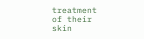treatment of their skin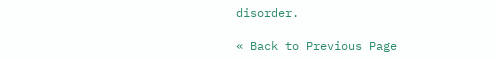disorder.

« Back to Previous Page